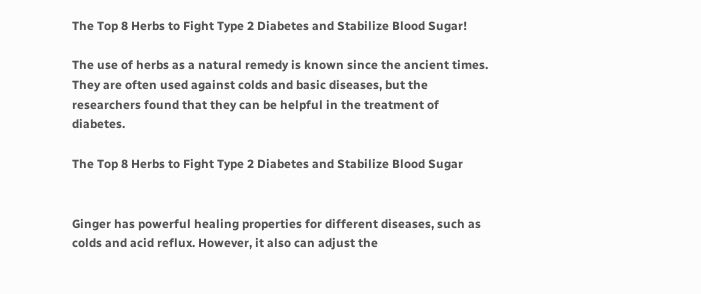The Top 8 Herbs to Fight Type 2 Diabetes and Stabilize Blood Sugar!

The use of herbs as a natural remedy is known since the ancient times. They are often used against colds and basic diseases, but the researchers found that they can be helpful in the treatment of diabetes.

The Top 8 Herbs to Fight Type 2 Diabetes and Stabilize Blood Sugar


Ginger has powerful healing properties for different diseases, such as colds and acid reflux. However, it also can adjust the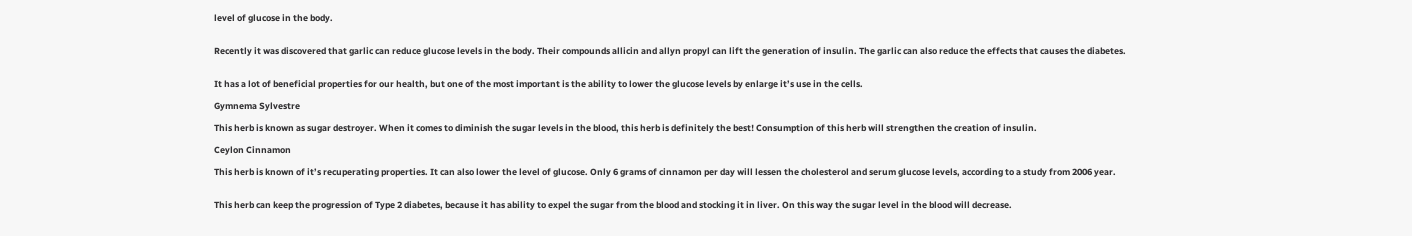level of glucose in the body.


Recently it was discovered that garlic can reduce glucose levels in the body. Their compounds allicin and allyn propyl can lift the generation of insulin. The garlic can also reduce the effects that causes the diabetes.


It has a lot of beneficial properties for our health, but one of the most important is the ability to lower the glucose levels by enlarge it’s use in the cells.

Gymnema Sylvestre

This herb is known as sugar destroyer. When it comes to diminish the sugar levels in the blood, this herb is definitely the best! Consumption of this herb will strengthen the creation of insulin.

Ceylon Cinnamon

This herb is known of it’s recuperating properties. It can also lower the level of glucose. Only 6 grams of cinnamon per day will lessen the cholesterol and serum glucose levels, according to a study from 2006 year.


This herb can keep the progression of Type 2 diabetes, because it has ability to expel the sugar from the blood and stocking it in liver. On this way the sugar level in the blood will decrease.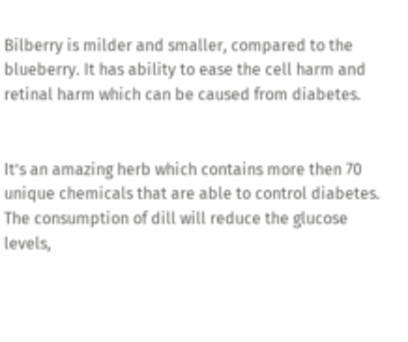Bilberry is milder and smaller, compared to the blueberry. It has ability to ease the cell harm and retinal harm which can be caused from diabetes.


It’s an amazing herb which contains more then 70 unique chemicals that are able to control diabetes. The consumption of dill will reduce the glucose levels,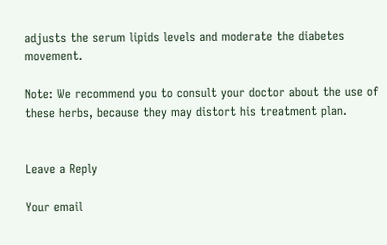adjusts the serum lipids levels and moderate the diabetes movement.

Note: We recommend you to consult your doctor about the use of these herbs, because they may distort his treatment plan.


Leave a Reply

Your email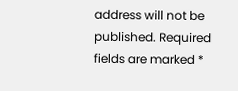address will not be published. Required fields are marked *